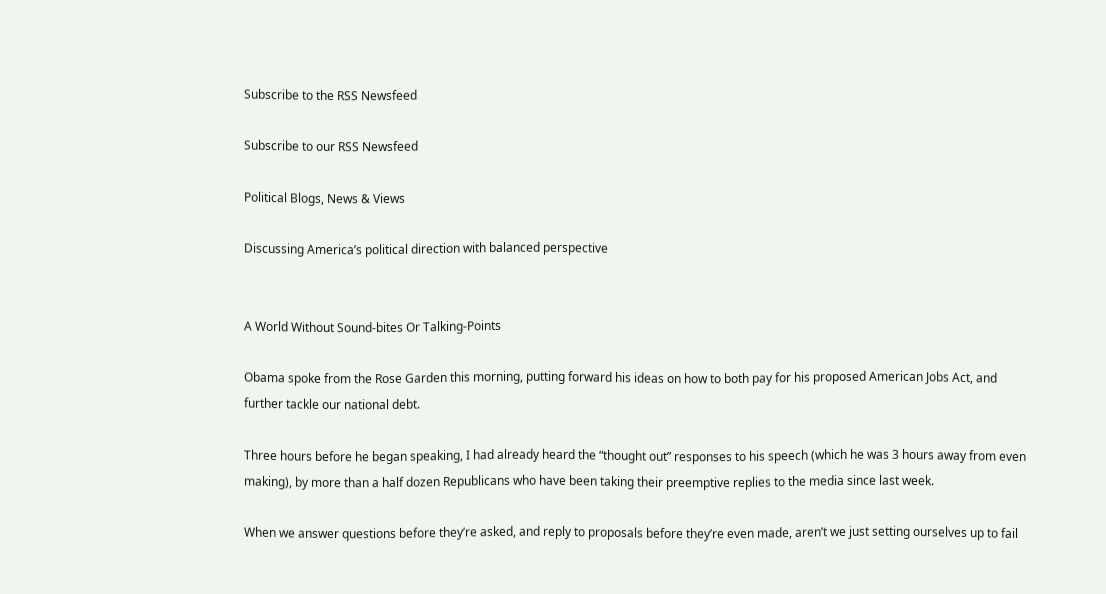Subscribe to the RSS Newsfeed

Subscribe to our RSS Newsfeed

Political Blogs, News & Views

Discussing America’s political direction with balanced perspective


A World Without Sound-bites Or Talking-Points

Obama spoke from the Rose Garden this morning, putting forward his ideas on how to both pay for his proposed American Jobs Act, and further tackle our national debt.

Three hours before he began speaking, I had already heard the “thought out” responses to his speech (which he was 3 hours away from even making), by more than a half dozen Republicans who have been taking their preemptive replies to the media since last week.

When we answer questions before they’re asked, and reply to proposals before they’re even made, aren’t we just setting ourselves up to fail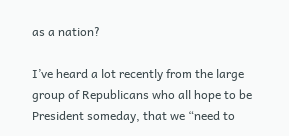as a nation?

I’ve heard a lot recently from the large group of Republicans who all hope to be President someday, that we “need to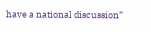have a national discussion”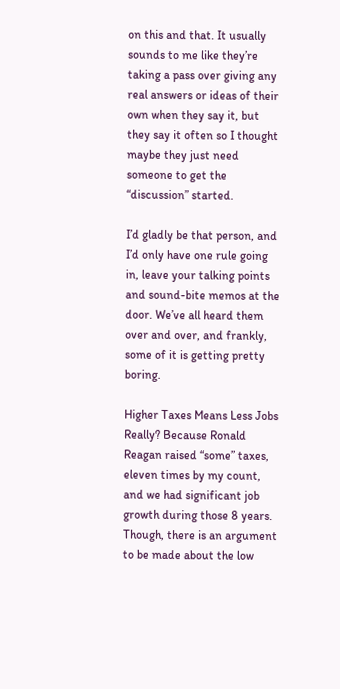on this and that. It usually sounds to me like they’re taking a pass over giving any real answers or ideas of their own when they say it, but they say it often so I thought maybe they just need someone to get the “discussion” started.

I’d gladly be that person, and I’d only have one rule going in, leave your talking points and sound-bite memos at the door. We’ve all heard them over and over, and frankly, some of it is getting pretty boring.

Higher Taxes Means Less Jobs
Really? Because Ronald Reagan raised “some” taxes, eleven times by my count, and we had significant job growth during those 8 years. Though, there is an argument to be made about the low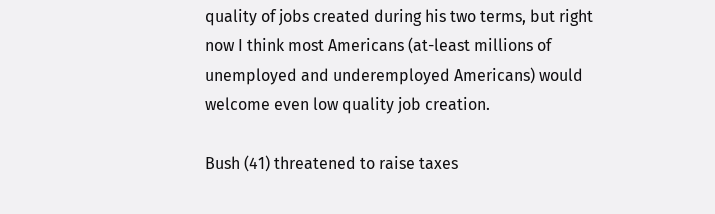quality of jobs created during his two terms, but right now I think most Americans (at-least millions of unemployed and underemployed Americans) would welcome even low quality job creation.

Bush (41) threatened to raise taxes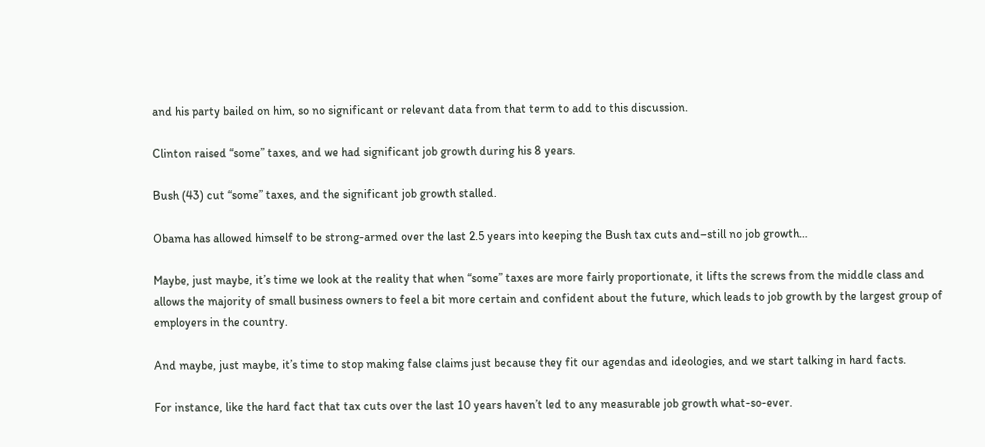and his party bailed on him, so no significant or relevant data from that term to add to this discussion.

Clinton raised “some” taxes, and we had significant job growth during his 8 years.

Bush (43) cut “some” taxes, and the significant job growth stalled.

Obama has allowed himself to be strong-armed over the last 2.5 years into keeping the Bush tax cuts and–still no job growth…

Maybe, just maybe, it’s time we look at the reality that when “some” taxes are more fairly proportionate, it lifts the screws from the middle class and allows the majority of small business owners to feel a bit more certain and confident about the future, which leads to job growth by the largest group of employers in the country.

And maybe, just maybe, it’s time to stop making false claims just because they fit our agendas and ideologies, and we start talking in hard facts.

For instance, like the hard fact that tax cuts over the last 10 years haven’t led to any measurable job growth what-so-ever.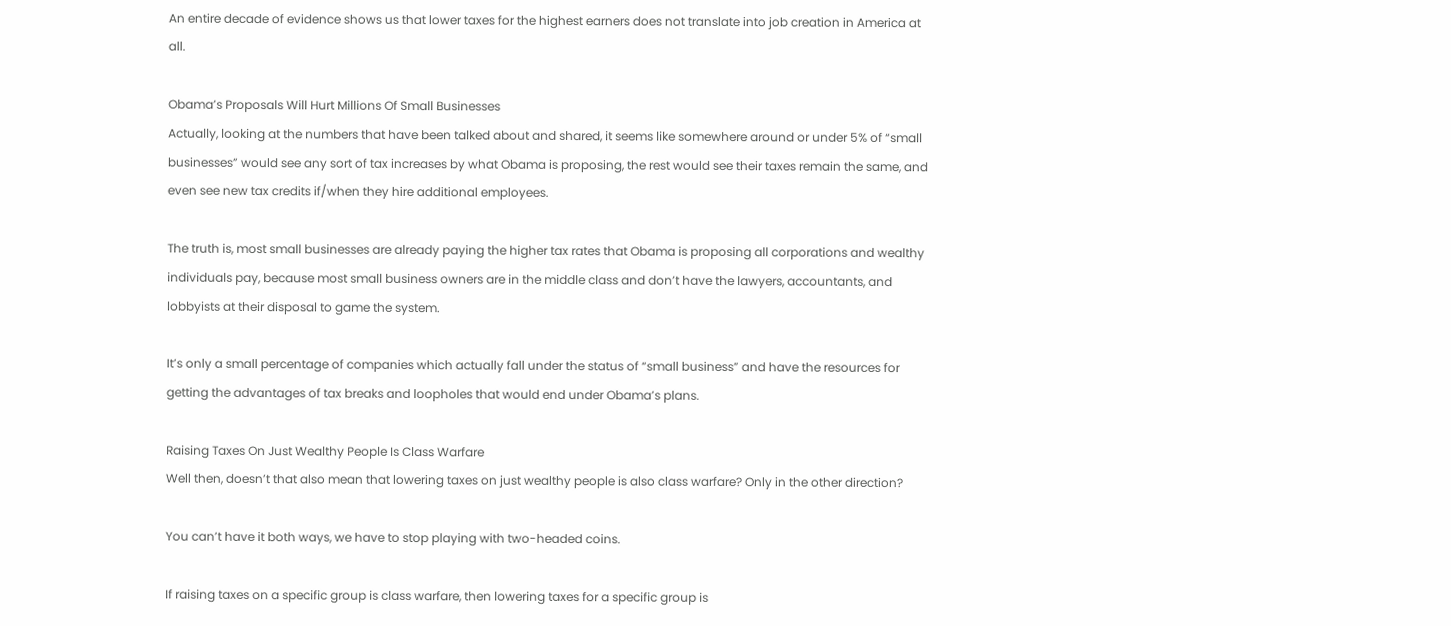An entire decade of evidence shows us that lower taxes for the highest earners does not translate into job creation in America at all.

Obama’s Proposals Will Hurt Millions Of Small Businesses
Actually, looking at the numbers that have been talked about and shared, it seems like somewhere around or under 5% of “small businesses” would see any sort of tax increases by what Obama is proposing, the rest would see their taxes remain the same, and even see new tax credits if/when they hire additional employees.

The truth is, most small businesses are already paying the higher tax rates that Obama is proposing all corporations and wealthy individuals pay, because most small business owners are in the middle class and don’t have the lawyers, accountants, and lobbyists at their disposal to game the system.

It’s only a small percentage of companies which actually fall under the status of “small business” and have the resources for getting the advantages of tax breaks and loopholes that would end under Obama’s plans.

Raising Taxes On Just Wealthy People Is Class Warfare
Well then, doesn’t that also mean that lowering taxes on just wealthy people is also class warfare? Only in the other direction?

You can’t have it both ways, we have to stop playing with two-headed coins.

If raising taxes on a specific group is class warfare, then lowering taxes for a specific group is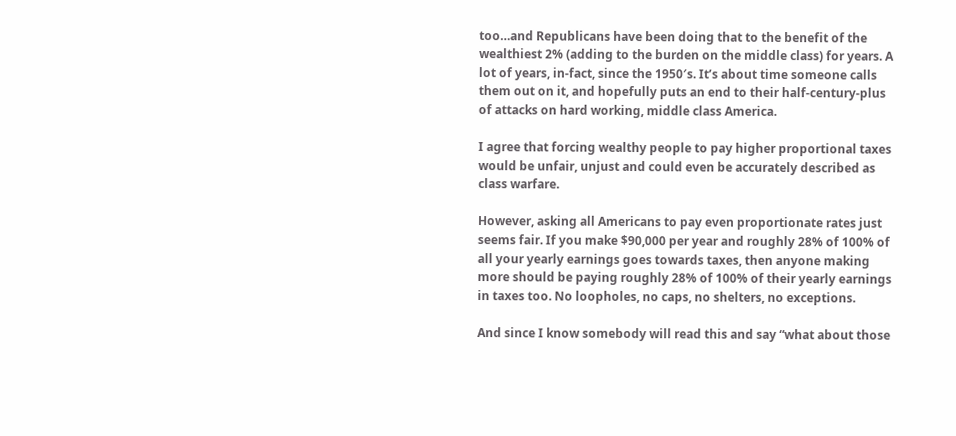too…and Republicans have been doing that to the benefit of the wealthiest 2% (adding to the burden on the middle class) for years. A lot of years, in-fact, since the 1950′s. It’s about time someone calls them out on it, and hopefully puts an end to their half-century-plus of attacks on hard working, middle class America.

I agree that forcing wealthy people to pay higher proportional taxes would be unfair, unjust and could even be accurately described as class warfare.

However, asking all Americans to pay even proportionate rates just seems fair. If you make $90,000 per year and roughly 28% of 100% of all your yearly earnings goes towards taxes, then anyone making more should be paying roughly 28% of 100% of their yearly earnings in taxes too. No loopholes, no caps, no shelters, no exceptions.

And since I know somebody will read this and say “what about those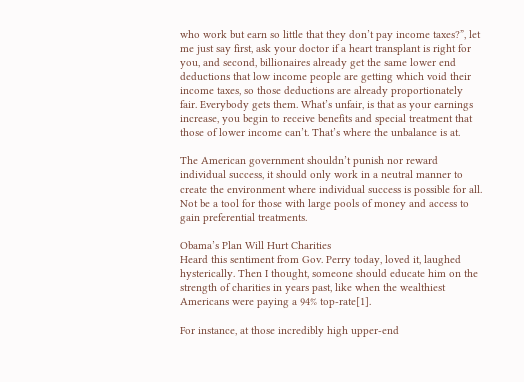who work but earn so little that they don’t pay income taxes?”, let me just say first, ask your doctor if a heart transplant is right for you, and second, billionaires already get the same lower end deductions that low income people are getting which void their income taxes, so those deductions are already proportionately fair. Everybody gets them. What’s unfair, is that as your earnings increase, you begin to receive benefits and special treatment that those of lower income can’t. That’s where the unbalance is at.

The American government shouldn’t punish nor reward individual success, it should only work in a neutral manner to create the environment where individual success is possible for all. Not be a tool for those with large pools of money and access to gain preferential treatments.

Obama’s Plan Will Hurt Charities
Heard this sentiment from Gov. Perry today, loved it, laughed hysterically. Then I thought, someone should educate him on the strength of charities in years past, like when the wealthiest Americans were paying a 94% top-rate[1].

For instance, at those incredibly high upper-end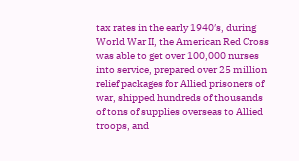tax rates in the early 1940′s, during World War II, the American Red Cross was able to get over 100,000 nurses into service, prepared over 25 million relief packages for Allied prisoners of war, shipped hundreds of thousands of tons of supplies overseas to Allied troops, and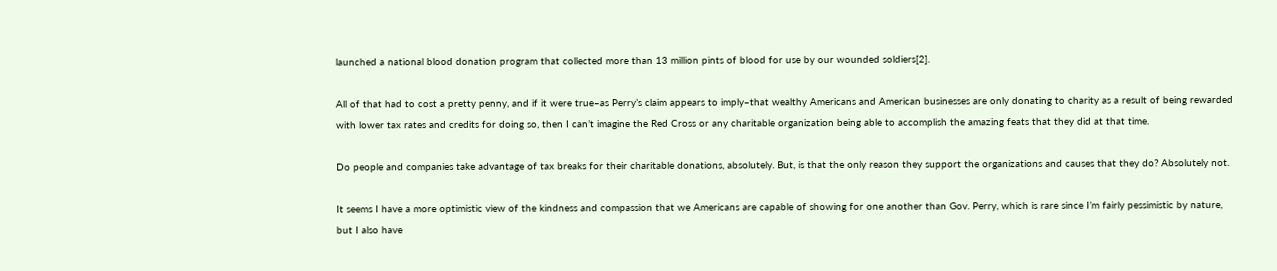launched a national blood donation program that collected more than 13 million pints of blood for use by our wounded soldiers[2].

All of that had to cost a pretty penny, and if it were true–as Perry’s claim appears to imply–that wealthy Americans and American businesses are only donating to charity as a result of being rewarded with lower tax rates and credits for doing so, then I can’t imagine the Red Cross or any charitable organization being able to accomplish the amazing feats that they did at that time.

Do people and companies take advantage of tax breaks for their charitable donations, absolutely. But, is that the only reason they support the organizations and causes that they do? Absolutely not.

It seems I have a more optimistic view of the kindness and compassion that we Americans are capable of showing for one another than Gov. Perry, which is rare since I’m fairly pessimistic by nature, but I also have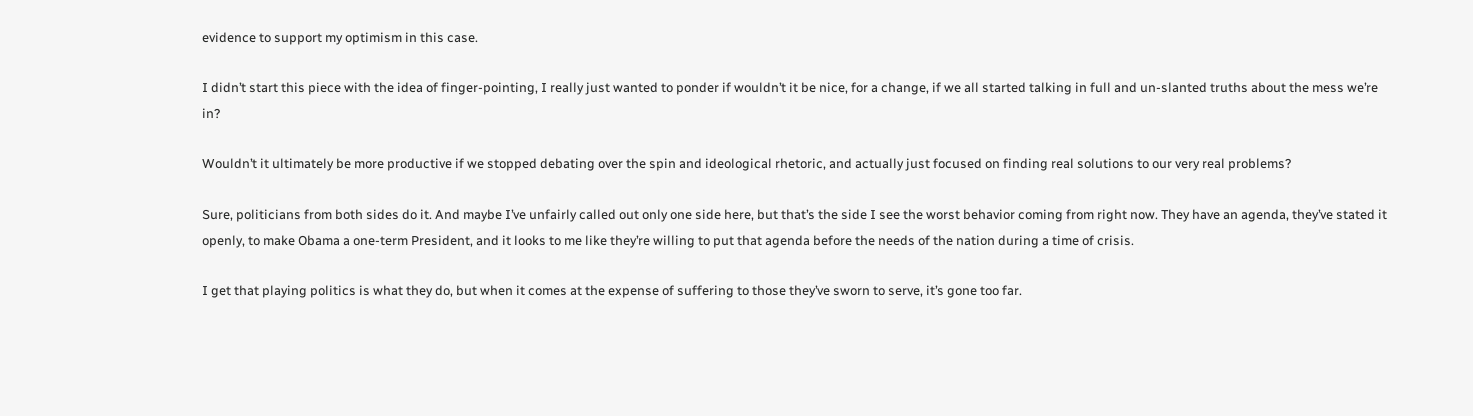evidence to support my optimism in this case.

I didn’t start this piece with the idea of finger-pointing, I really just wanted to ponder if wouldn’t it be nice, for a change, if we all started talking in full and un-slanted truths about the mess we’re in?

Wouldn’t it ultimately be more productive if we stopped debating over the spin and ideological rhetoric, and actually just focused on finding real solutions to our very real problems?

Sure, politicians from both sides do it. And maybe I’ve unfairly called out only one side here, but that’s the side I see the worst behavior coming from right now. They have an agenda, they’ve stated it openly, to make Obama a one-term President, and it looks to me like they’re willing to put that agenda before the needs of the nation during a time of crisis.

I get that playing politics is what they do, but when it comes at the expense of suffering to those they’ve sworn to serve, it’s gone too far.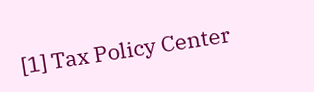[1] Tax Policy Center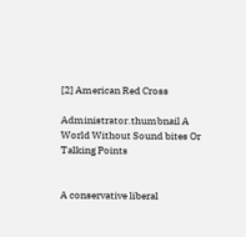[2] American Red Cross

Administrator.thumbnail A World Without Sound bites Or Talking Points


A conservative liberal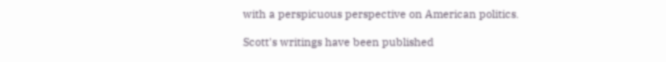with a perspicuous perspective on American politics.

Scott's writings have been published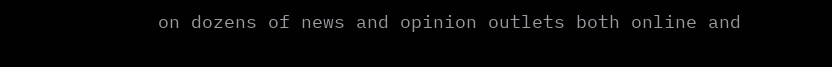on dozens of news and opinion outlets both online and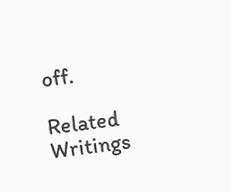off.

Related Writings